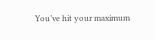You’ve hit your maximum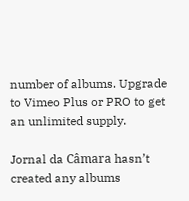number of albums. Upgrade to Vimeo Plus or PRO to get an unlimited supply.

Jornal da Câmara hasn’t created any albums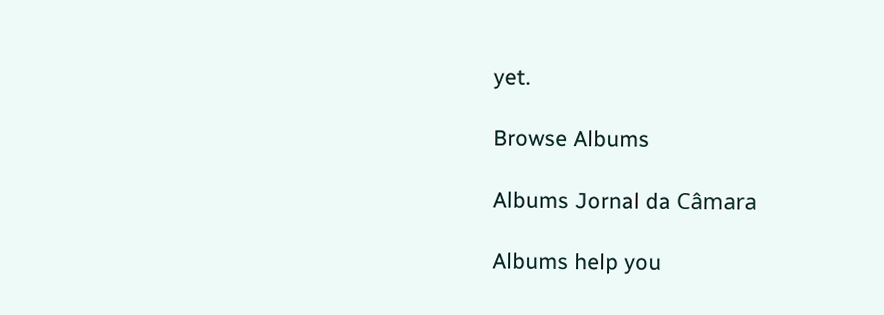yet.

Browse Albums

Albums Jornal da Câmara

Albums help you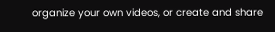organize your own videos, or create and share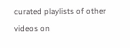curated playlists of other videos on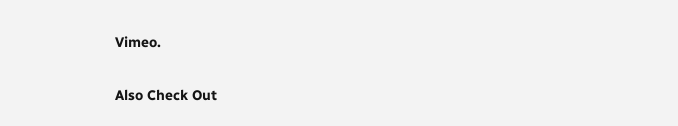Vimeo.

Also Check Out